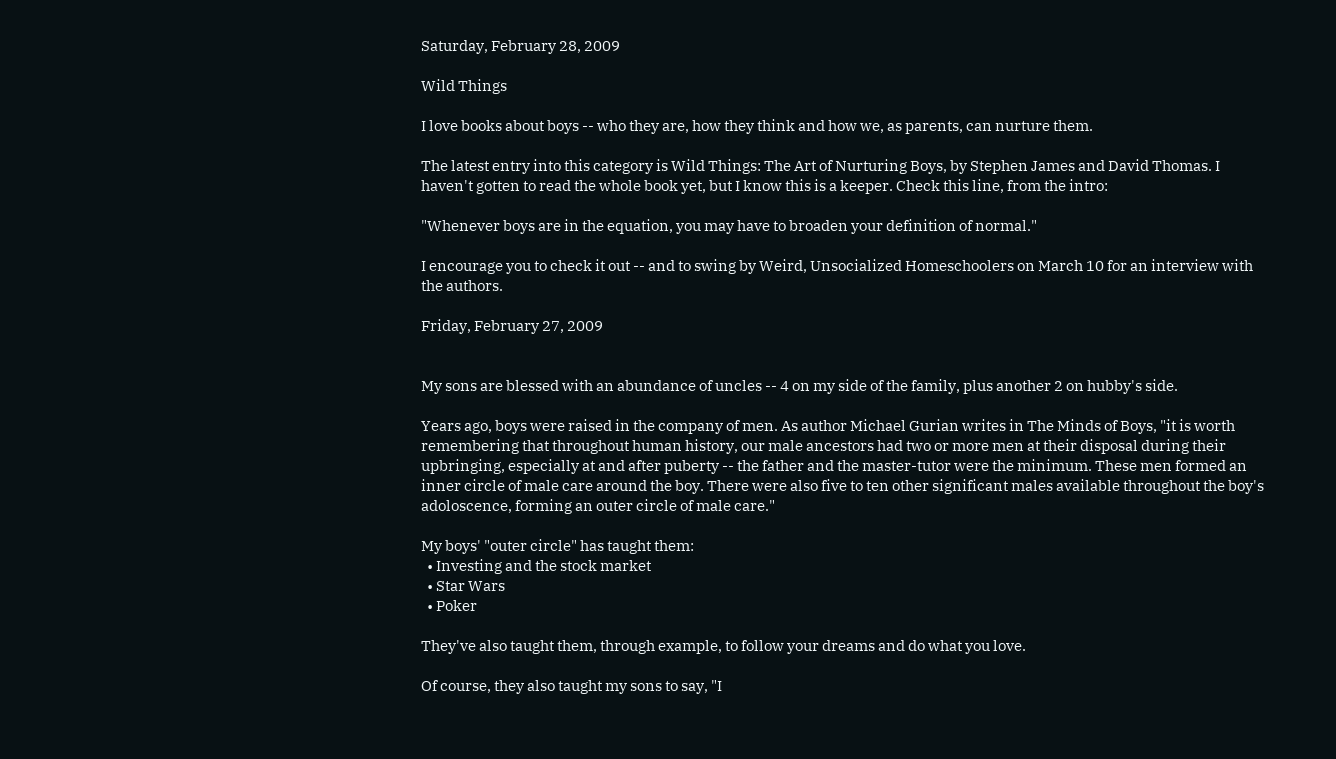Saturday, February 28, 2009

Wild Things

I love books about boys -- who they are, how they think and how we, as parents, can nurture them.

The latest entry into this category is Wild Things: The Art of Nurturing Boys, by Stephen James and David Thomas. I haven't gotten to read the whole book yet, but I know this is a keeper. Check this line, from the intro:

"Whenever boys are in the equation, you may have to broaden your definition of normal."

I encourage you to check it out -- and to swing by Weird, Unsocialized Homeschoolers on March 10 for an interview with the authors.

Friday, February 27, 2009


My sons are blessed with an abundance of uncles -- 4 on my side of the family, plus another 2 on hubby's side.

Years ago, boys were raised in the company of men. As author Michael Gurian writes in The Minds of Boys, "it is worth remembering that throughout human history, our male ancestors had two or more men at their disposal during their upbringing, especially at and after puberty -- the father and the master-tutor were the minimum. These men formed an inner circle of male care around the boy. There were also five to ten other significant males available throughout the boy's adoloscence, forming an outer circle of male care."

My boys' "outer circle" has taught them:
  • Investing and the stock market
  • Star Wars
  • Poker

They've also taught them, through example, to follow your dreams and do what you love.

Of course, they also taught my sons to say, "I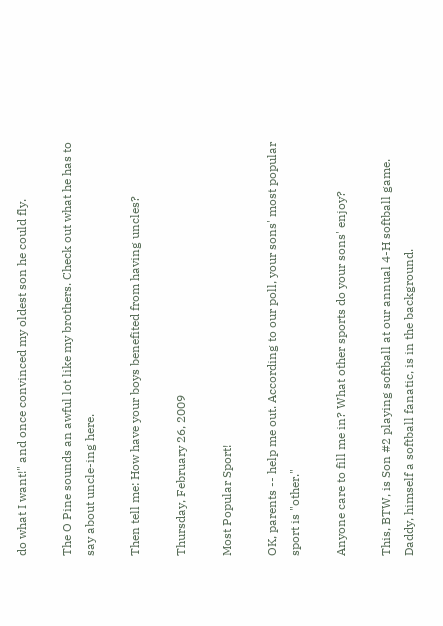do what I want!" and once convinced my oldest son he could fly.

The O Pine sounds an awful lot like my brothers. Check out what he has to say about uncle-ing here.

Then tell me: How have your boys benefited from having uncles?

Thursday, February 26, 2009

Most Popular Sport!

OK, parents -- help me out. According to our poll, your sons' most popular sport is "other."

Anyone care to fill me in? What other sports do your sons' enjoy?

This, BTW, is Son #2 playing softball at our annual 4-H softball game. Daddy, himself a softball fanatic, is in the background.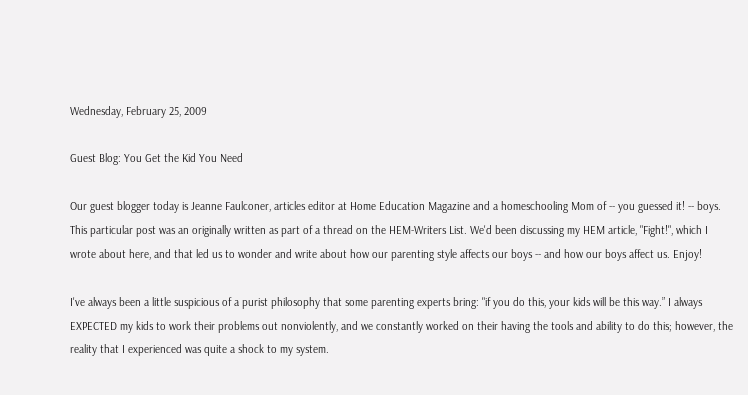Wednesday, February 25, 2009

Guest Blog: You Get the Kid You Need

Our guest blogger today is Jeanne Faulconer, articles editor at Home Education Magazine and a homeschooling Mom of -- you guessed it! -- boys. This particular post was an originally written as part of a thread on the HEM-Writers List. We'd been discussing my HEM article, "Fight!", which I wrote about here, and that led us to wonder and write about how our parenting style affects our boys -- and how our boys affect us. Enjoy!

I've always been a little suspicious of a purist philosophy that some parenting experts bring: "if you do this, your kids will be this way.” I always EXPECTED my kids to work their problems out nonviolently, and we constantly worked on their having the tools and ability to do this; however, the reality that I experienced was quite a shock to my system.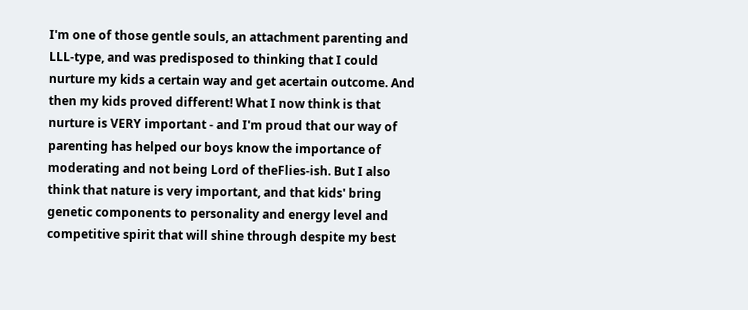I'm one of those gentle souls, an attachment parenting and LLL-type, and was predisposed to thinking that I could nurture my kids a certain way and get acertain outcome. And then my kids proved different! What I now think is that nurture is VERY important - and I'm proud that our way of parenting has helped our boys know the importance of moderating and not being Lord of theFlies-ish. But I also think that nature is very important, and that kids' bring genetic components to personality and energy level and competitive spirit that will shine through despite my best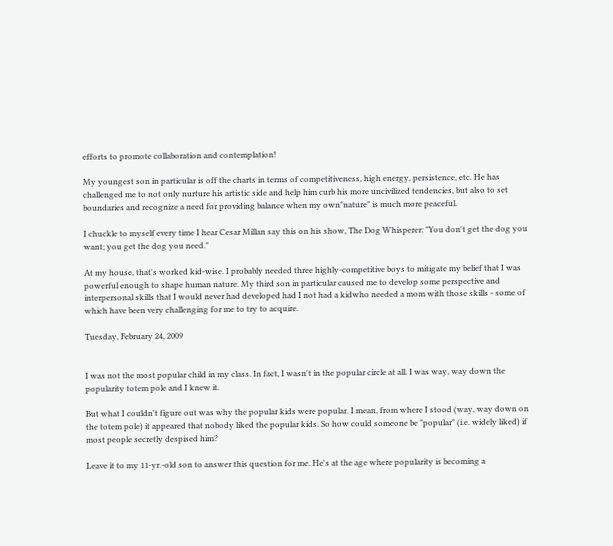efforts to promote collaboration and contemplation!

My youngest son in particular is off the charts in terms of competitiveness, high energy, persistence, etc. He has challenged me to not only nurture his artistic side and help him curb his more uncivilized tendencies, but also to set boundaries and recognize a need for providing balance when my own"nature" is much more peaceful.

I chuckle to myself every time I hear Cesar Millan say this on his show, The Dog Whisperer: "You don't get the dog you want; you get the dog you need."

At my house, that's worked kid-wise. I probably needed three highly-competitive boys to mitigate my belief that I was powerful enough to shape human nature. My third son in particular caused me to develop some perspective and interpersonal skills that I would never had developed had I not had a kidwho needed a mom with those skills - some of which have been very challenging for me to try to acquire.

Tuesday, February 24, 2009


I was not the most popular child in my class. In fact, I wasn't in the popular circle at all. I was way, way down the popularity totem pole and I knew it.

But what I couldn't figure out was why the popular kids were popular. I mean, from where I stood (way, way down on the totem pole) it appeared that nobody liked the popular kids. So how could someone be "popular" (i.e. widely liked) if most people secretly despised him?

Leave it to my 11-yr.-old son to answer this question for me. He's at the age where popularity is becoming a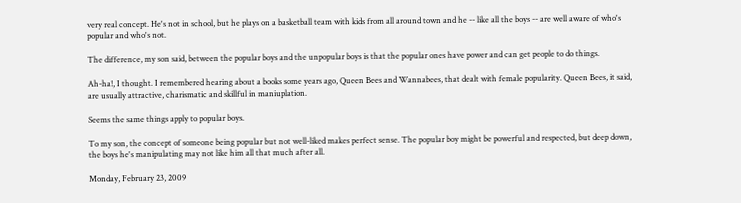very real concept. He's not in school, but he plays on a basketball team with kids from all around town and he -- like all the boys -- are well aware of who's popular and who's not.

The difference, my son said, between the popular boys and the unpopular boys is that the popular ones have power and can get people to do things.

Ah-ha!, I thought. I remembered hearing about a books some years ago, Queen Bees and Wannabees, that dealt with female popularity. Queen Bees, it said, are usually attractive, charismatic and skillful in maniuplation.

Seems the same things apply to popular boys.

To my son, the concept of someone being popular but not well-liked makes perfect sense. The popular boy might be powerful and respected, but deep down, the boys he's manipulating may not like him all that much after all.

Monday, February 23, 2009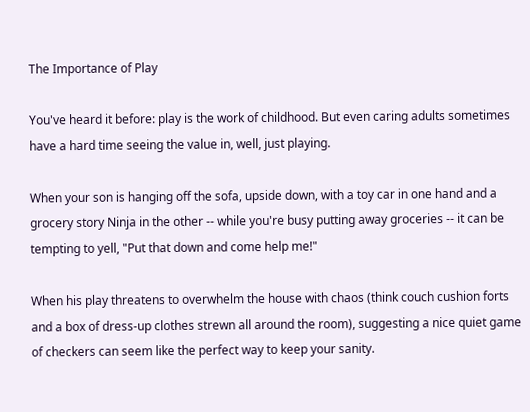The Importance of Play

You've heard it before: play is the work of childhood. But even caring adults sometimes have a hard time seeing the value in, well, just playing.

When your son is hanging off the sofa, upside down, with a toy car in one hand and a grocery story Ninja in the other -- while you're busy putting away groceries -- it can be tempting to yell, "Put that down and come help me!"

When his play threatens to overwhelm the house with chaos (think couch cushion forts and a box of dress-up clothes strewn all around the room), suggesting a nice quiet game of checkers can seem like the perfect way to keep your sanity.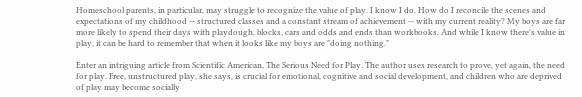Homeschool parents, in particular, may struggle to recognize the value of play. I know I do. How do I reconcile the scenes and expectations of my childhood -- structured classes and a constant stream of achievement -- with my current reality? My boys are far more likely to spend their days with playdough, blocks, cars and odds and ends than workbooks. And while I know there's value in play, it can be hard to remember that when it looks like my boys are "doing nothing."

Enter an intriguing article from Scientific American, The Serious Need for Play. The author uses research to prove, yet again, the need for play. Free, unstructured play, she says, is crucial for emotional, cognitive and social development, and children who are deprived of play may become socially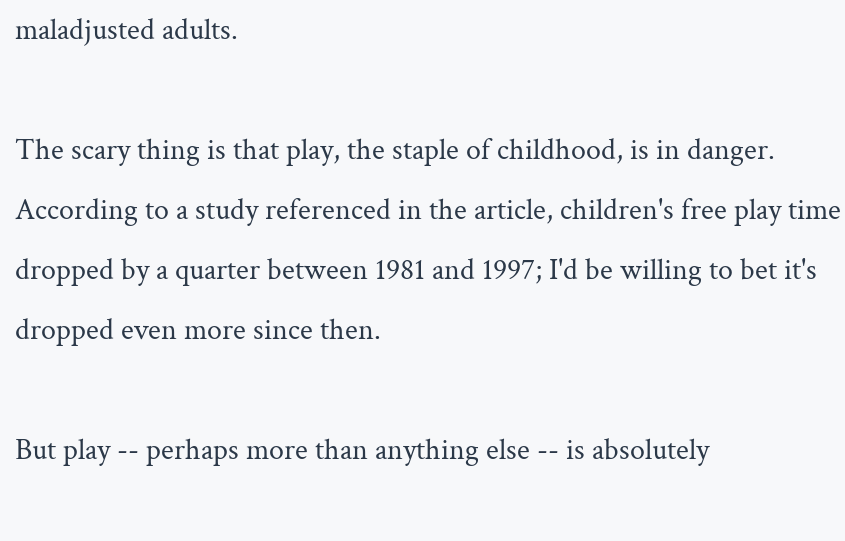maladjusted adults.

The scary thing is that play, the staple of childhood, is in danger. According to a study referenced in the article, children's free play time dropped by a quarter between 1981 and 1997; I'd be willing to bet it's dropped even more since then.

But play -- perhaps more than anything else -- is absolutely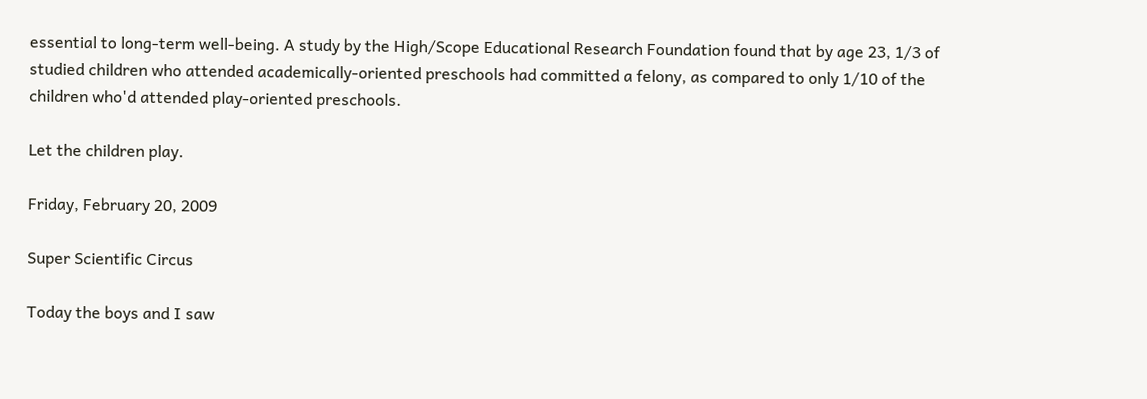essential to long-term well-being. A study by the High/Scope Educational Research Foundation found that by age 23, 1/3 of studied children who attended academically-oriented preschools had committed a felony, as compared to only 1/10 of the children who'd attended play-oriented preschools.

Let the children play.

Friday, February 20, 2009

Super Scientific Circus

Today the boys and I saw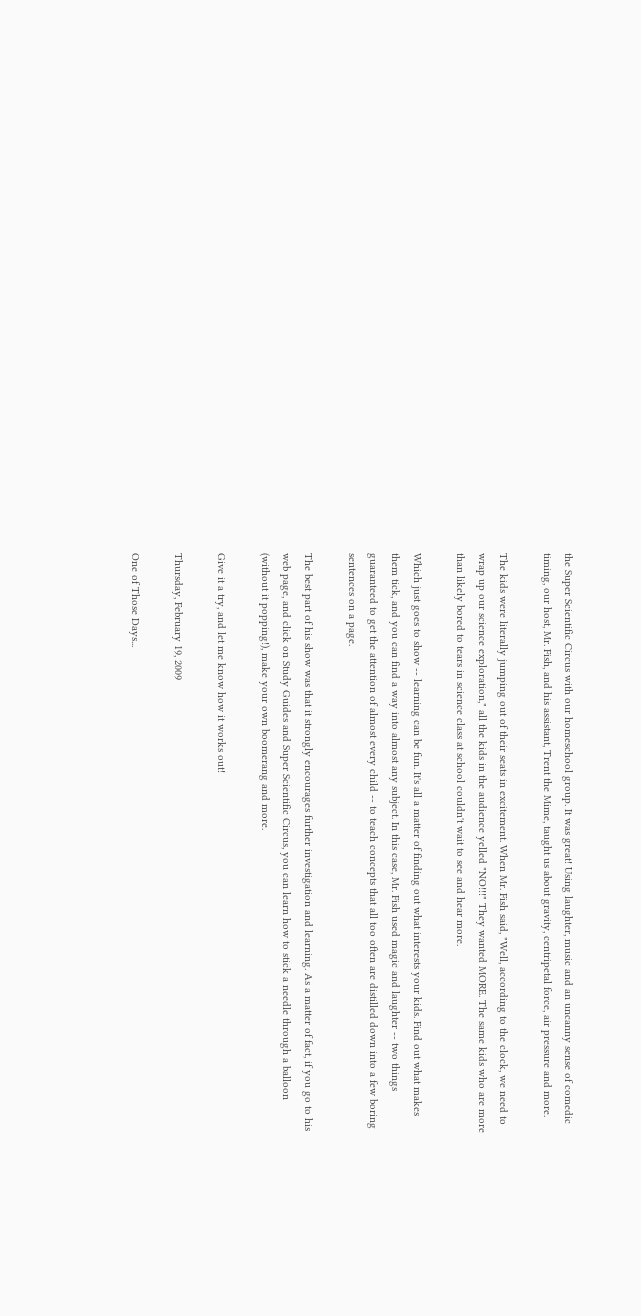the Super Scientific Circus with our homeschool group. It was great! Using laughter, music and an uncanny sense of comedic timing, our host, Mr. Fish, and his assistant, Trent the Mime, taught us about gravity, centripetal force, air pressure and more.

The kids were literally jumping out of their seats in excitement. When Mr. Fish said, "Well, according to the clock, we need to wrap up our science exploration," all the kids in the audience yelled "NO!!!" They wanted MORE. The same kids who are more than likely bored to tears in science class at school couldn't wait to see and hear more.

Which just goes to show -- learning can be fun. It's all a matter of finding out what interests your kids. Find out what makes them tick, and you can find a way into almost any subject. In this case, Mr. Fish used magic and laughter -- two things guaranteed to get the attention of almost every child -- to teach concepts that all too often are distilled down into a few boring sentences on a page.

The best part of his show was that it strongly encourages further investigation and learning. As a matter of fact, if you go to his web page, and click on Study Guides and Super Scientific Circus, you can learn how to stick a needle through a balloon (without it popping!), make your own boomerang and more.

Give it a try, and let me know how it works out!

Thursday, February 19, 2009

One of Those Days...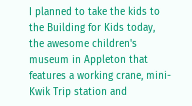I planned to take the kids to the Building for Kids today, the awesome children's museum in Appleton that features a working crane, mini-Kwik Trip station and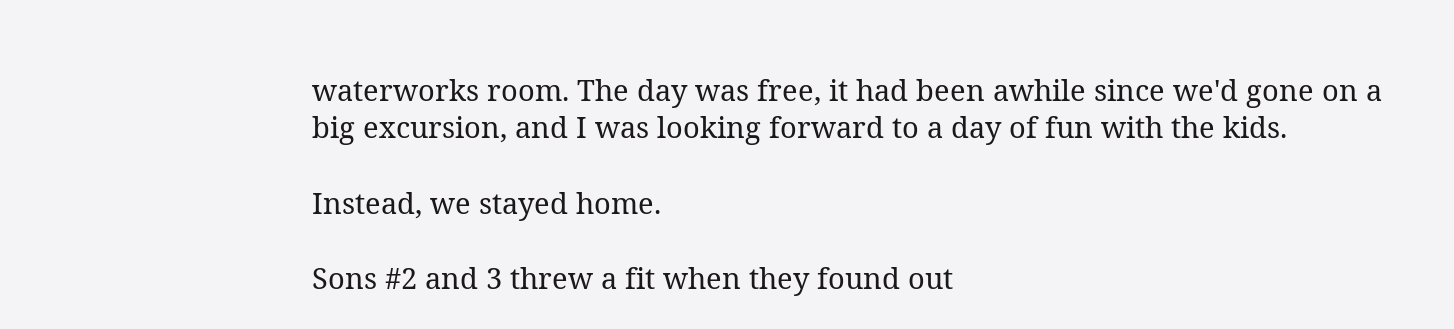waterworks room. The day was free, it had been awhile since we'd gone on a big excursion, and I was looking forward to a day of fun with the kids.

Instead, we stayed home.

Sons #2 and 3 threw a fit when they found out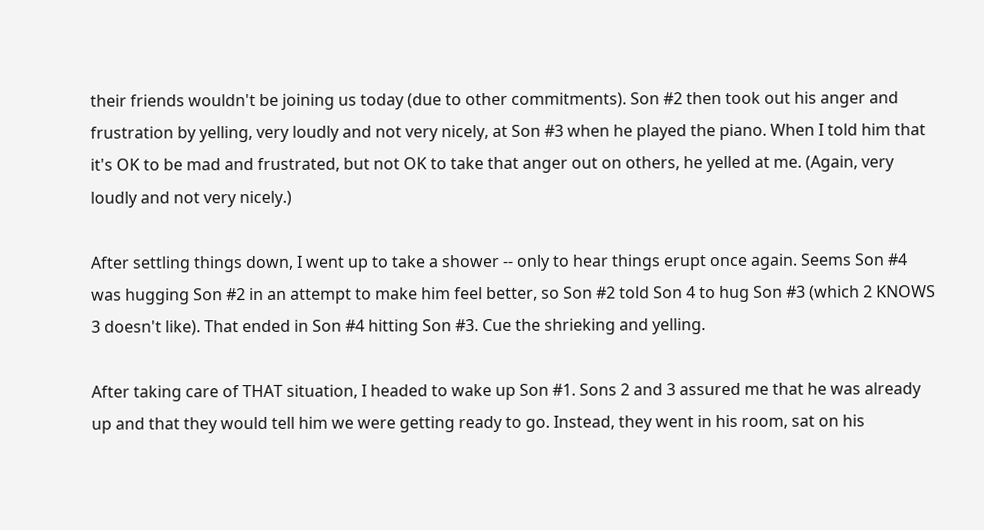their friends wouldn't be joining us today (due to other commitments). Son #2 then took out his anger and frustration by yelling, very loudly and not very nicely, at Son #3 when he played the piano. When I told him that it's OK to be mad and frustrated, but not OK to take that anger out on others, he yelled at me. (Again, very loudly and not very nicely.)

After settling things down, I went up to take a shower -- only to hear things erupt once again. Seems Son #4 was hugging Son #2 in an attempt to make him feel better, so Son #2 told Son 4 to hug Son #3 (which 2 KNOWS 3 doesn't like). That ended in Son #4 hitting Son #3. Cue the shrieking and yelling.

After taking care of THAT situation, I headed to wake up Son #1. Sons 2 and 3 assured me that he was already up and that they would tell him we were getting ready to go. Instead, they went in his room, sat on his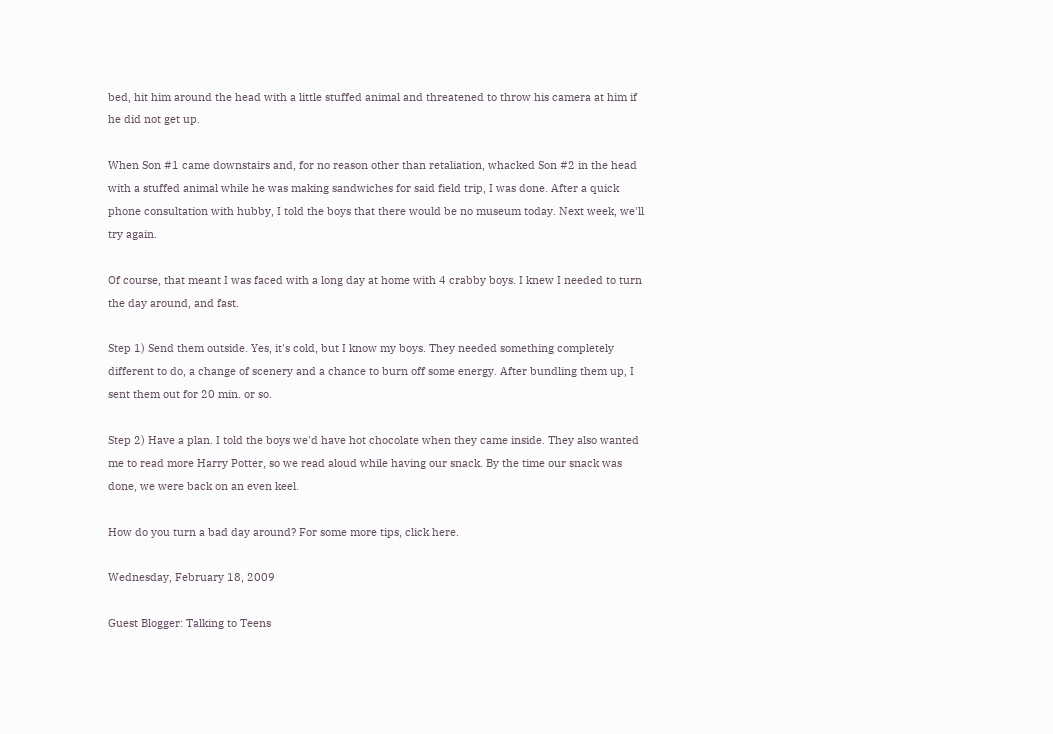bed, hit him around the head with a little stuffed animal and threatened to throw his camera at him if he did not get up.

When Son #1 came downstairs and, for no reason other than retaliation, whacked Son #2 in the head with a stuffed animal while he was making sandwiches for said field trip, I was done. After a quick phone consultation with hubby, I told the boys that there would be no museum today. Next week, we'll try again.

Of course, that meant I was faced with a long day at home with 4 crabby boys. I knew I needed to turn the day around, and fast.

Step 1) Send them outside. Yes, it's cold, but I know my boys. They needed something completely different to do, a change of scenery and a chance to burn off some energy. After bundling them up, I sent them out for 20 min. or so.

Step 2) Have a plan. I told the boys we'd have hot chocolate when they came inside. They also wanted me to read more Harry Potter, so we read aloud while having our snack. By the time our snack was done, we were back on an even keel.

How do you turn a bad day around? For some more tips, click here.

Wednesday, February 18, 2009

Guest Blogger: Talking to Teens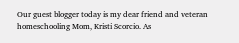Our guest blogger today is my dear friend and veteran homeschooling Mom, Kristi Scorcio. As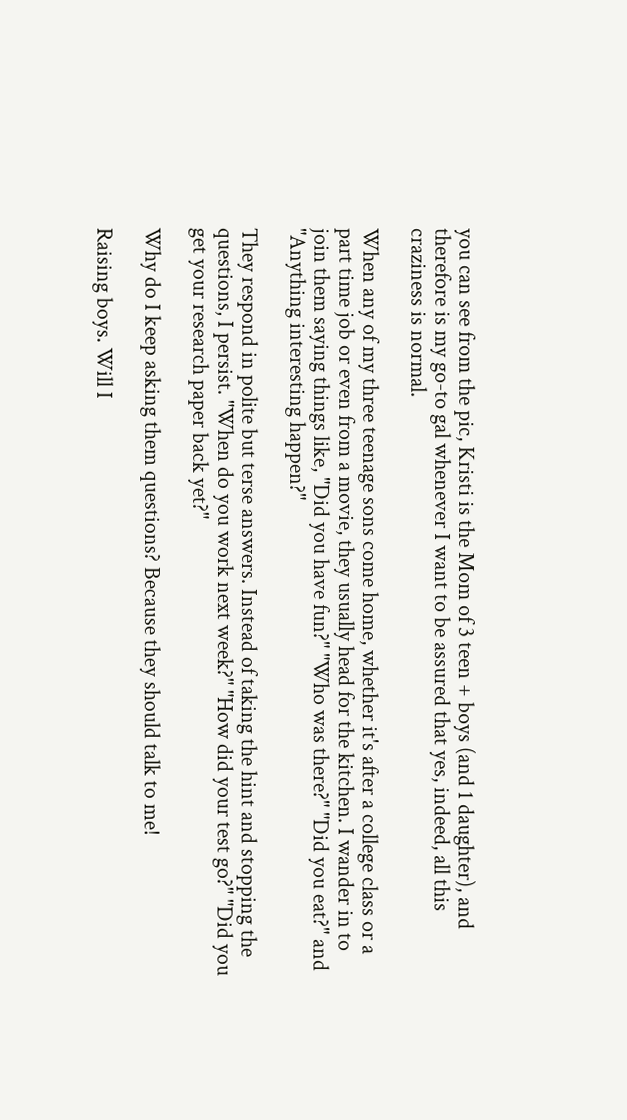you can see from the pic, Kristi is the Mom of 3 teen + boys (and 1 daughter), and therefore is my go-to gal whenever I want to be assured that yes, indeed, all this craziness is normal.

When any of my three teenage sons come home, whether it's after a college class or a part time job or even from a movie, they usually head for the kitchen. I wander in to join them saying things like, "Did you have fun?" "Who was there?" "Did you eat?" and "Anything interesting happen?"

They respond in polite but terse answers. Instead of taking the hint and stopping the questions, I persist. "When do you work next week?" "How did your test go?" "Did you get your research paper back yet?"

Why do I keep asking them questions? Because they should talk to me!

Raising boys. Will I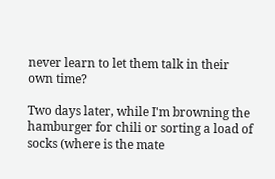never learn to let them talk in their own time?

Two days later, while I'm browning the hamburger for chili or sorting a load of socks (where is the mate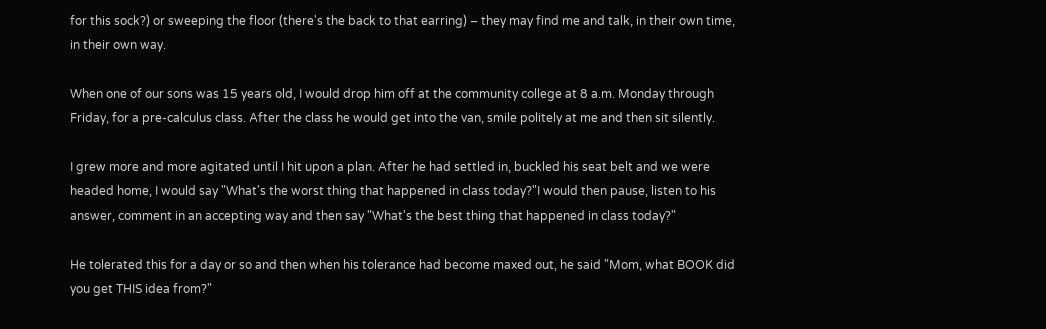for this sock?) or sweeping the floor (there's the back to that earring) – they may find me and talk, in their own time, in their own way.

When one of our sons was 15 years old, I would drop him off at the community college at 8 a.m. Monday through Friday, for a pre-calculus class. After the class he would get into the van, smile politely at me and then sit silently.

I grew more and more agitated until I hit upon a plan. After he had settled in, buckled his seat belt and we were headed home, I would say "What's the worst thing that happened in class today?"I would then pause, listen to his answer, comment in an accepting way and then say "What's the best thing that happened in class today?"

He tolerated this for a day or so and then when his tolerance had become maxed out, he said "Mom, what BOOK did you get THIS idea from?"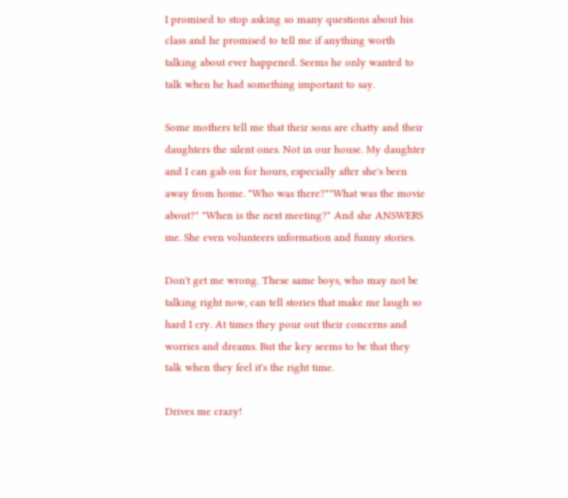I promised to stop asking so many questions about his class and he promised to tell me if anything worth talking about ever happened. Seems he only wanted to talk when he had something important to say.

Some mothers tell me that their sons are chatty and their daughters the silent ones. Not in our house. My daughter and I can gab on for hours, especially after she's been away from home. "Who was there?""What was the movie about?" "When is the next meeting?" And she ANSWERS me. She even volunteers information and funny stories.

Don't get me wrong. These same boys, who may not be talking right now, can tell stories that make me laugh so hard I cry. At times they pour out their concerns and worries and dreams. But the key seems to be that they talk when they feel it's the right time.

Drives me crazy!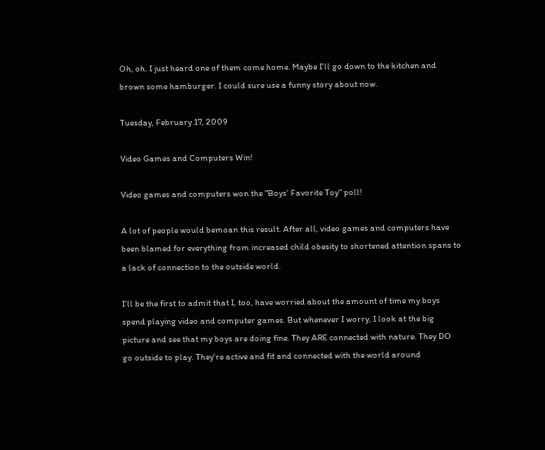Oh, oh. I just heard one of them come home. Maybe I'll go down to the kitchen and brown some hamburger. I could sure use a funny story about now.

Tuesday, February 17, 2009

Video Games and Computers Win!

Video games and computers won the "Boys' Favorite Toy" poll!

A lot of people would bemoan this result. After all, video games and computers have been blamed for everything from increased child obesity to shortened attention spans to a lack of connection to the outside world.

I'll be the first to admit that I, too, have worried about the amount of time my boys spend playing video and computer games. But whenever I worry, I look at the big picture and see that my boys are doing fine. They ARE connected with nature. They DO go outside to play. They're active and fit and connected with the world around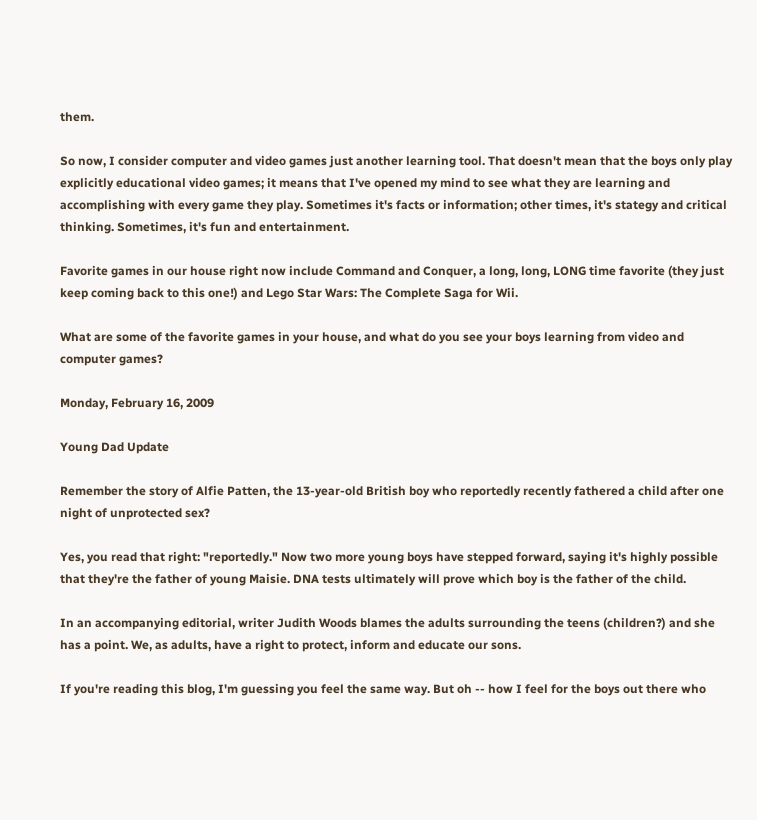them.

So now, I consider computer and video games just another learning tool. That doesn't mean that the boys only play explicitly educational video games; it means that I've opened my mind to see what they are learning and accomplishing with every game they play. Sometimes it's facts or information; other times, it's stategy and critical thinking. Sometimes, it's fun and entertainment.

Favorite games in our house right now include Command and Conquer, a long, long, LONG time favorite (they just keep coming back to this one!) and Lego Star Wars: The Complete Saga for Wii.

What are some of the favorite games in your house, and what do you see your boys learning from video and computer games?

Monday, February 16, 2009

Young Dad Update

Remember the story of Alfie Patten, the 13-year-old British boy who reportedly recently fathered a child after one night of unprotected sex?

Yes, you read that right: "reportedly." Now two more young boys have stepped forward, saying it's highly possible that they're the father of young Maisie. DNA tests ultimately will prove which boy is the father of the child.

In an accompanying editorial, writer Judith Woods blames the adults surrounding the teens (children?) and she has a point. We, as adults, have a right to protect, inform and educate our sons.

If you're reading this blog, I'm guessing you feel the same way. But oh -- how I feel for the boys out there who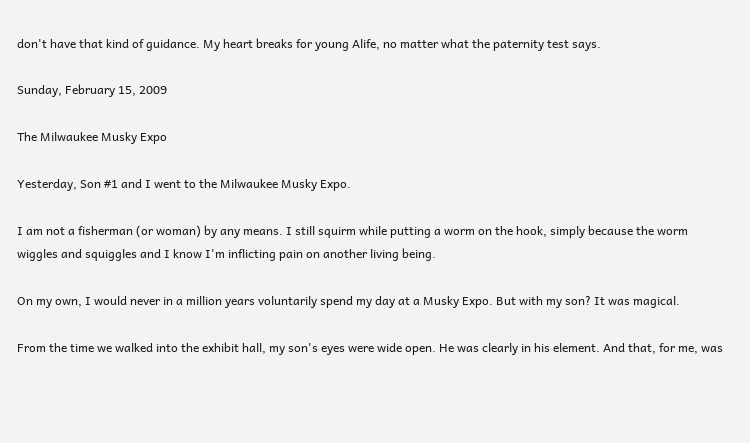don't have that kind of guidance. My heart breaks for young Alife, no matter what the paternity test says.

Sunday, February 15, 2009

The Milwaukee Musky Expo

Yesterday, Son #1 and I went to the Milwaukee Musky Expo.

I am not a fisherman (or woman) by any means. I still squirm while putting a worm on the hook, simply because the worm wiggles and squiggles and I know I'm inflicting pain on another living being.

On my own, I would never in a million years voluntarily spend my day at a Musky Expo. But with my son? It was magical.

From the time we walked into the exhibit hall, my son's eyes were wide open. He was clearly in his element. And that, for me, was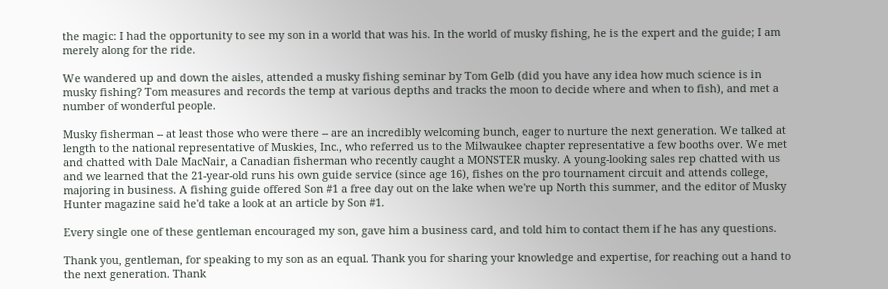the magic: I had the opportunity to see my son in a world that was his. In the world of musky fishing, he is the expert and the guide; I am merely along for the ride.

We wandered up and down the aisles, attended a musky fishing seminar by Tom Gelb (did you have any idea how much science is in musky fishing? Tom measures and records the temp at various depths and tracks the moon to decide where and when to fish), and met a number of wonderful people.

Musky fisherman -- at least those who were there -- are an incredibly welcoming bunch, eager to nurture the next generation. We talked at length to the national representative of Muskies, Inc., who referred us to the Milwaukee chapter representative a few booths over. We met and chatted with Dale MacNair, a Canadian fisherman who recently caught a MONSTER musky. A young-looking sales rep chatted with us and we learned that the 21-year-old runs his own guide service (since age 16), fishes on the pro tournament circuit and attends college, majoring in business. A fishing guide offered Son #1 a free day out on the lake when we're up North this summer, and the editor of Musky Hunter magazine said he'd take a look at an article by Son #1.

Every single one of these gentleman encouraged my son, gave him a business card, and told him to contact them if he has any questions.

Thank you, gentleman, for speaking to my son as an equal. Thank you for sharing your knowledge and expertise, for reaching out a hand to the next generation. Thank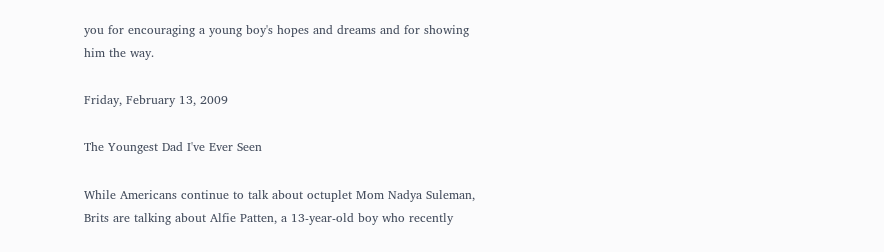you for encouraging a young boy's hopes and dreams and for showing him the way.

Friday, February 13, 2009

The Youngest Dad I've Ever Seen

While Americans continue to talk about octuplet Mom Nadya Suleman, Brits are talking about Alfie Patten, a 13-year-old boy who recently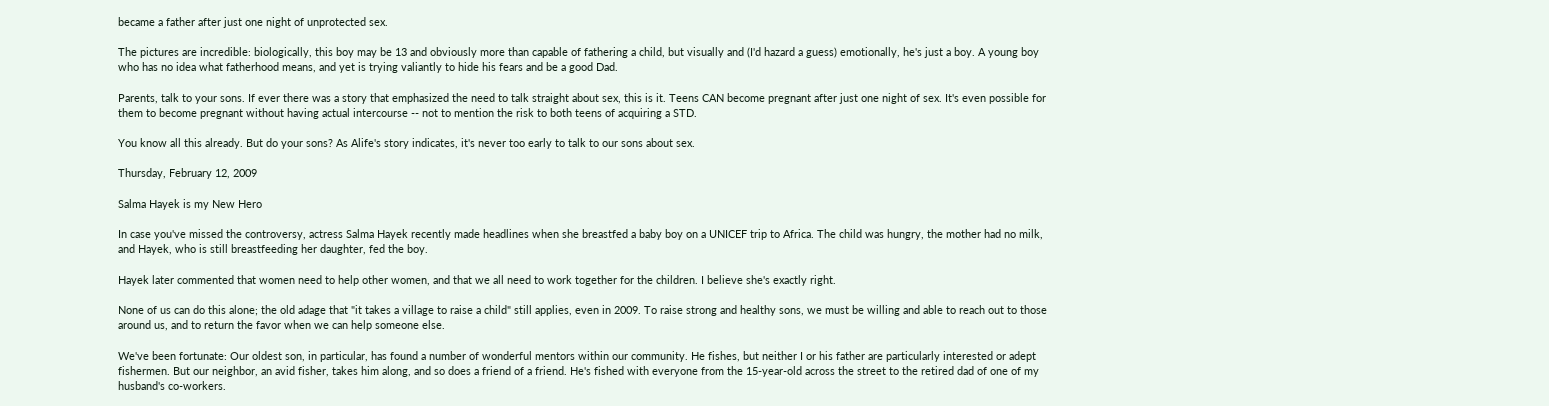became a father after just one night of unprotected sex.

The pictures are incredible: biologically, this boy may be 13 and obviously more than capable of fathering a child, but visually and (I'd hazard a guess) emotionally, he's just a boy. A young boy who has no idea what fatherhood means, and yet is trying valiantly to hide his fears and be a good Dad.

Parents, talk to your sons. If ever there was a story that emphasized the need to talk straight about sex, this is it. Teens CAN become pregnant after just one night of sex. It's even possible for them to become pregnant without having actual intercourse -- not to mention the risk to both teens of acquiring a STD.

You know all this already. But do your sons? As Alife's story indicates, it's never too early to talk to our sons about sex.

Thursday, February 12, 2009

Salma Hayek is my New Hero

In case you've missed the controversy, actress Salma Hayek recently made headlines when she breastfed a baby boy on a UNICEF trip to Africa. The child was hungry, the mother had no milk, and Hayek, who is still breastfeeding her daughter, fed the boy.

Hayek later commented that women need to help other women, and that we all need to work together for the children. I believe she's exactly right.

None of us can do this alone; the old adage that "it takes a village to raise a child" still applies, even in 2009. To raise strong and healthy sons, we must be willing and able to reach out to those around us, and to return the favor when we can help someone else.

We've been fortunate: Our oldest son, in particular, has found a number of wonderful mentors within our community. He fishes, but neither I or his father are particularly interested or adept fishermen. But our neighbor, an avid fisher, takes him along, and so does a friend of a friend. He's fished with everyone from the 15-year-old across the street to the retired dad of one of my husband's co-workers.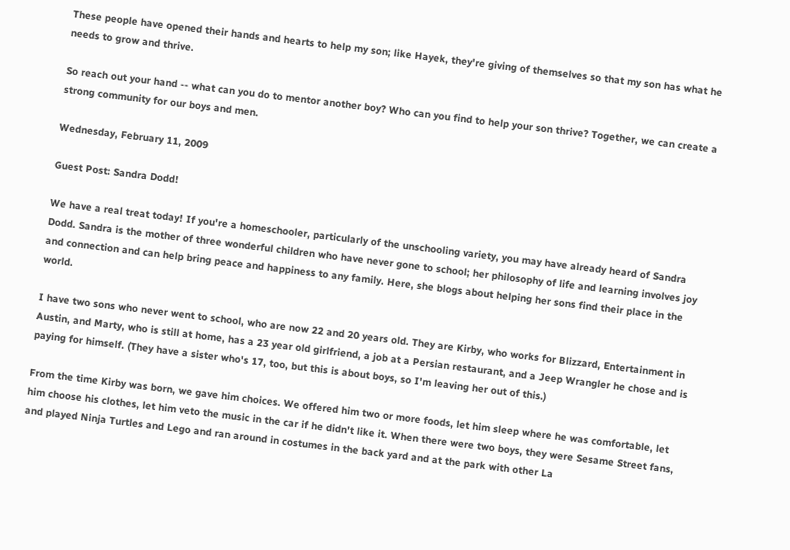These people have opened their hands and hearts to help my son; like Hayek, they're giving of themselves so that my son has what he needs to grow and thrive.

So reach out your hand -- what can you do to mentor another boy? Who can you find to help your son thrive? Together, we can create a strong community for our boys and men.

Wednesday, February 11, 2009

Guest Post: Sandra Dodd!

We have a real treat today! If you're a homeschooler, particularly of the unschooling variety, you may have already heard of Sandra Dodd. Sandra is the mother of three wonderful children who have never gone to school; her philosophy of life and learning involves joy and connection and can help bring peace and happiness to any family. Here, she blogs about helping her sons find their place in the world.

I have two sons who never went to school, who are now 22 and 20 years old. They are Kirby, who works for Blizzard, Entertainment in Austin, and Marty, who is still at home, has a 23 year old girlfriend, a job at a Persian restaurant, and a Jeep Wrangler he chose and is paying for himself. (They have a sister who's 17, too, but this is about boys, so I'm leaving her out of this.)

From the time Kirby was born, we gave him choices. We offered him two or more foods, let him sleep where he was comfortable, let him choose his clothes, let him veto the music in the car if he didn't like it. When there were two boys, they were Sesame Street fans, and played Ninja Turtles and Lego and ran around in costumes in the back yard and at the park with other La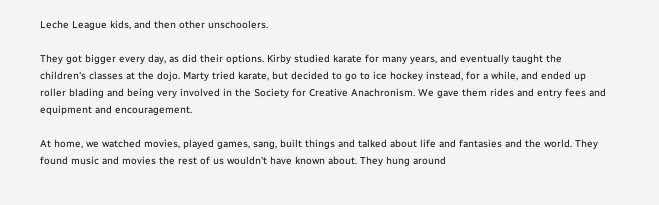Leche League kids, and then other unschoolers.

They got bigger every day, as did their options. Kirby studied karate for many years, and eventually taught the children's classes at the dojo. Marty tried karate, but decided to go to ice hockey instead, for a while, and ended up roller blading and being very involved in the Society for Creative Anachronism. We gave them rides and entry fees and equipment and encouragement.

At home, we watched movies, played games, sang, built things and talked about life and fantasies and the world. They found music and movies the rest of us wouldn't have known about. They hung around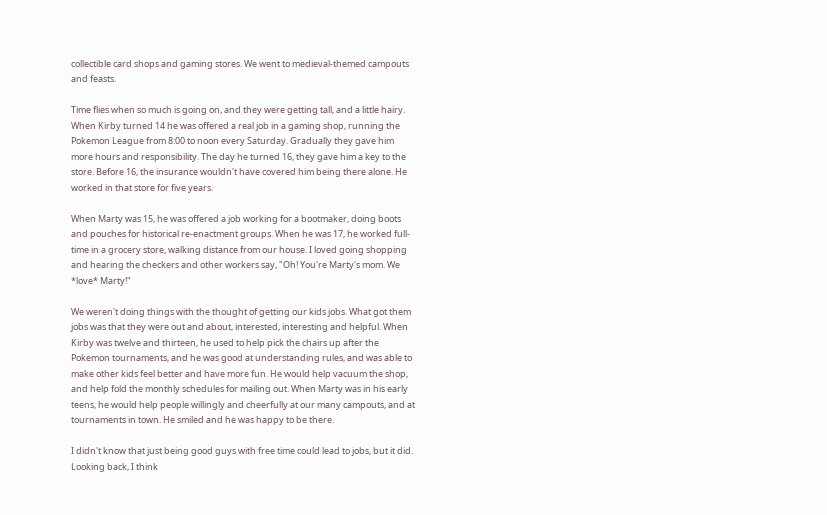collectible card shops and gaming stores. We went to medieval-themed campouts and feasts.

Time flies when so much is going on, and they were getting tall, and a little hairy. When Kirby turned 14 he was offered a real job in a gaming shop, running the Pokemon League from 8:00 to noon every Saturday. Gradually they gave him more hours and responsibility. The day he turned 16, they gave him a key to the store. Before 16, the insurance wouldn't have covered him being there alone. He worked in that store for five years.

When Marty was 15, he was offered a job working for a bootmaker, doing boots and pouches for historical re-enactment groups. When he was 17, he worked full-time in a grocery store, walking distance from our house. I loved going shopping and hearing the checkers and other workers say, "Oh! You're Marty's mom. We *love* Marty!"

We weren't doing things with the thought of getting our kids jobs. What got them jobs was that they were out and about, interested, interesting and helpful. When Kirby was twelve and thirteen, he used to help pick the chairs up after the Pokemon tournaments, and he was good at understanding rules, and was able to make other kids feel better and have more fun. He would help vacuum the shop, and help fold the monthly schedules for mailing out. When Marty was in his early teens, he would help people willingly and cheerfully at our many campouts, and at tournaments in town. He smiled and he was happy to be there.

I didn't know that just being good guys with free time could lead to jobs, but it did. Looking back, I think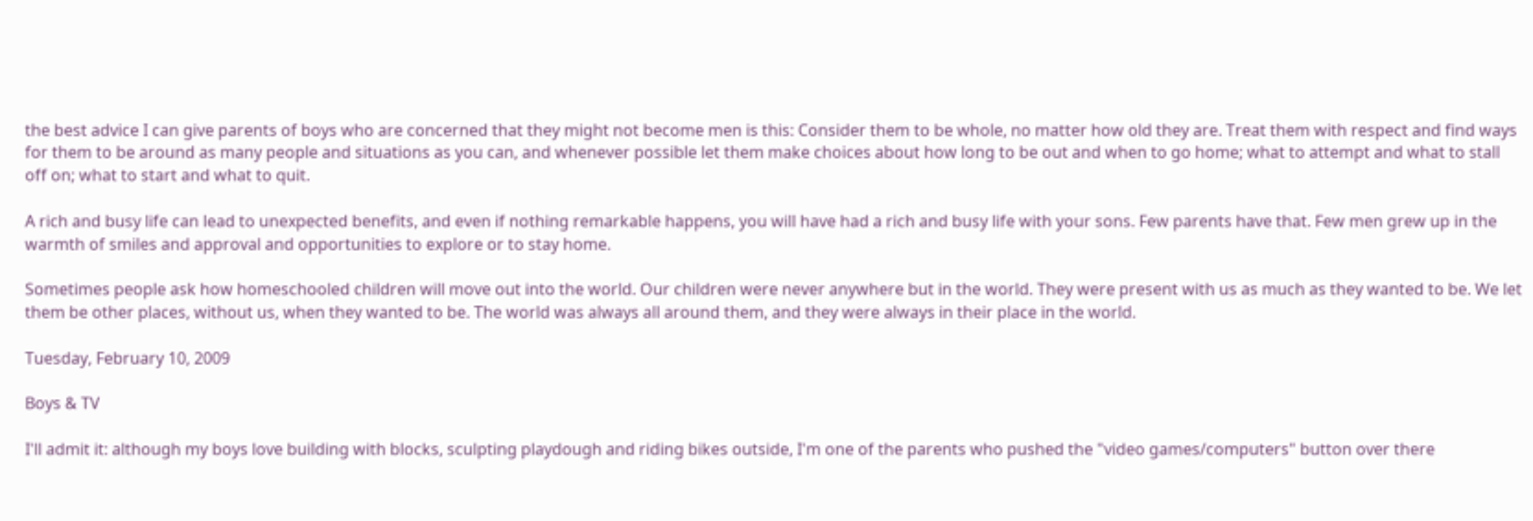the best advice I can give parents of boys who are concerned that they might not become men is this: Consider them to be whole, no matter how old they are. Treat them with respect and find ways for them to be around as many people and situations as you can, and whenever possible let them make choices about how long to be out and when to go home; what to attempt and what to stall off on; what to start and what to quit.

A rich and busy life can lead to unexpected benefits, and even if nothing remarkable happens, you will have had a rich and busy life with your sons. Few parents have that. Few men grew up in the warmth of smiles and approval and opportunities to explore or to stay home.

Sometimes people ask how homeschooled children will move out into the world. Our children were never anywhere but in the world. They were present with us as much as they wanted to be. We let them be other places, without us, when they wanted to be. The world was always all around them, and they were always in their place in the world.

Tuesday, February 10, 2009

Boys & TV

I'll admit it: although my boys love building with blocks, sculpting playdough and riding bikes outside, I'm one of the parents who pushed the "video games/computers" button over there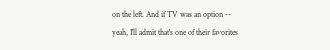on the left. And if TV was an option -- yeah, I'll admit that's one of their favorites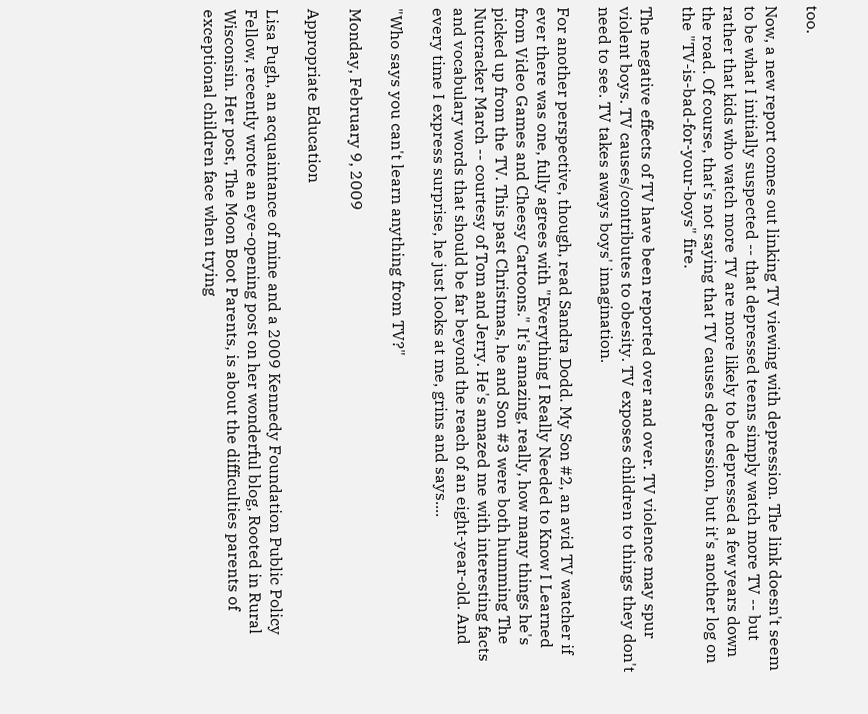too.

Now, a new report comes out linking TV viewing with depression. The link doesn't seem to be what I initially suspected -- that depressed teens simply watch more TV -- but rather that kids who watch more TV are more likely to be depressed a few years down the road. Of course, that's not saying that TV causes depression, but it's another log on the "TV-is-bad-for-your-boys" fire.

The negative effects of TV have been reported over and over. TV violence may spur violent boys. TV causes/contributes to obesity. TV exposes children to things they don't need to see. TV takes aways boys' imagination.

For another perspective, though, read Sandra Dodd. My Son #2, an avid TV watcher if ever there was one, fully agrees with "Everything I Really Needed to Know I Learned from Video Games and Cheesy Cartoons." It's amazing, really, how many things he's picked up from the TV. This past Christmas, he and Son #3 were both humming The Nutcracker March -- courtesy of Tom and Jerry. He's amazed me with interesting facts and vocabulary words that should be far beyond the reach of an eight-year-old. And every time I express surprise, he just looks at me, grins and says....

"Who says you can't learn anything from TV?"

Monday, February 9, 2009

Appropriate Education

Lisa Pugh, an acquaintance of mine and a 2009 Kennedy Foundation Public Policy Fellow, recently wrote an eye-opening post on her wonderful blog, Rooted in Rural Wisconsin. Her post, The Moon Boot Parents, is about the difficulties parents of exceptional children face when trying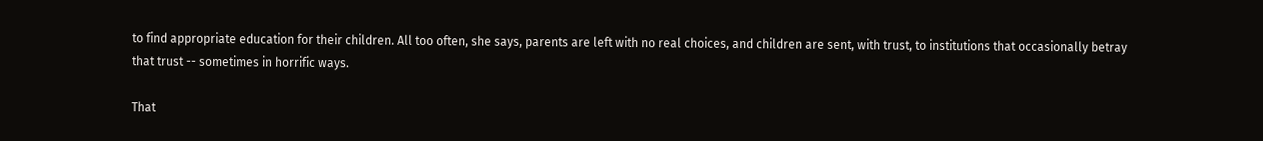to find appropriate education for their children. All too often, she says, parents are left with no real choices, and children are sent, with trust, to institutions that occasionally betray that trust -- sometimes in horrific ways.

That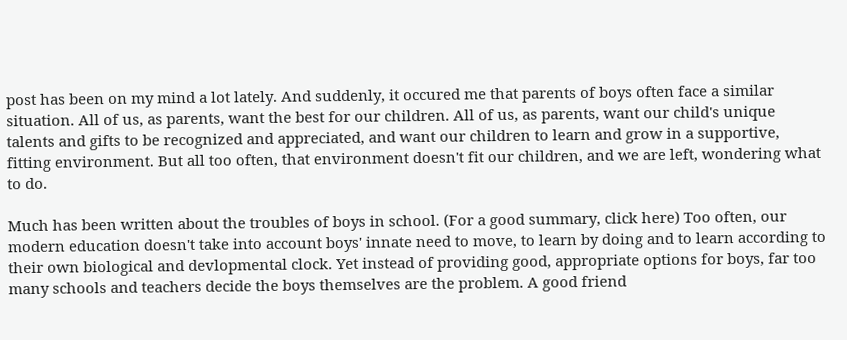post has been on my mind a lot lately. And suddenly, it occured me that parents of boys often face a similar situation. All of us, as parents, want the best for our children. All of us, as parents, want our child's unique talents and gifts to be recognized and appreciated, and want our children to learn and grow in a supportive, fitting environment. But all too often, that environment doesn't fit our children, and we are left, wondering what to do.

Much has been written about the troubles of boys in school. (For a good summary, click here) Too often, our modern education doesn't take into account boys' innate need to move, to learn by doing and to learn according to their own biological and devlopmental clock. Yet instead of providing good, appropriate options for boys, far too many schools and teachers decide the boys themselves are the problem. A good friend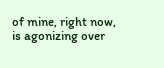of mine, right now, is agonizing over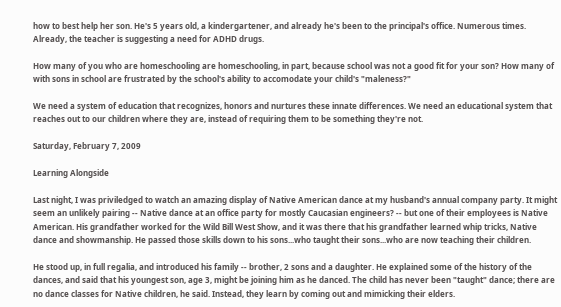how to best help her son. He's 5 years old, a kindergartener, and already he's been to the principal's office. Numerous times. Already, the teacher is suggesting a need for ADHD drugs.

How many of you who are homeschooling are homeschooling, in part, because school was not a good fit for your son? How many of with sons in school are frustrated by the school's ability to accomodate your child's "maleness?"

We need a system of education that recognizes, honors and nurtures these innate differences. We need an educational system that reaches out to our children where they are, instead of requiring them to be something they're not.

Saturday, February 7, 2009

Learning Alongside

Last night, I was priviledged to watch an amazing display of Native American dance at my husband's annual company party. It might seem an unlikely pairing -- Native dance at an office party for mostly Caucasian engineers? -- but one of their employees is Native American. His grandfather worked for the Wild Bill West Show, and it was there that his grandfather learned whip tricks, Native dance and showmanship. He passed those skills down to his sons...who taught their sons...who are now teaching their children.

He stood up, in full regalia, and introduced his family -- brother, 2 sons and a daughter. He explained some of the history of the dances, and said that his youngest son, age 3, might be joining him as he danced. The child has never been "taught" dance; there are no dance classes for Native children, he said. Instead, they learn by coming out and mimicking their elders.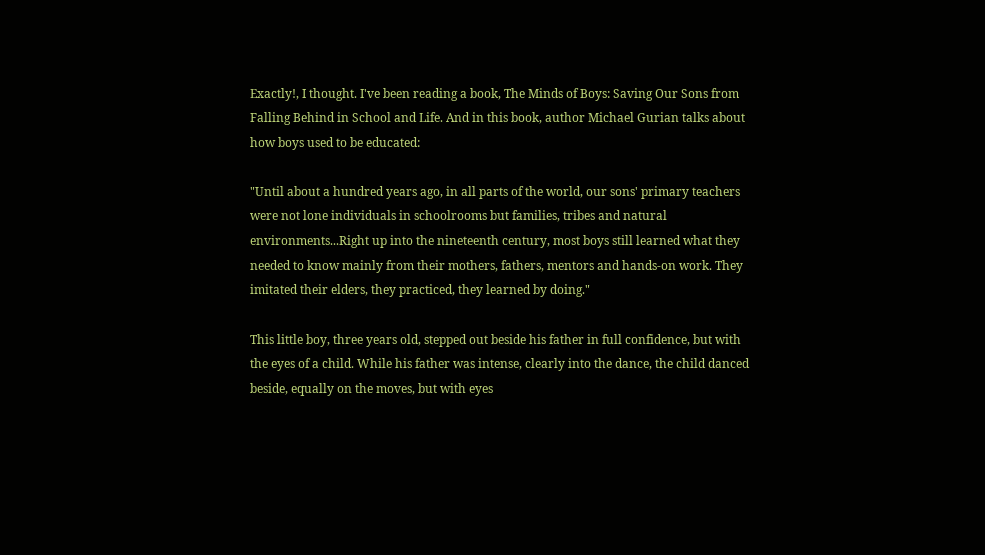Exactly!, I thought. I've been reading a book, The Minds of Boys: Saving Our Sons from Falling Behind in School and Life. And in this book, author Michael Gurian talks about how boys used to be educated:

"Until about a hundred years ago, in all parts of the world, our sons' primary teachers were not lone individuals in schoolrooms but families, tribes and natural environments...Right up into the nineteenth century, most boys still learned what they needed to know mainly from their mothers, fathers, mentors and hands-on work. They imitated their elders, they practiced, they learned by doing."

This little boy, three years old, stepped out beside his father in full confidence, but with the eyes of a child. While his father was intense, clearly into the dance, the child danced beside, equally on the moves, but with eyes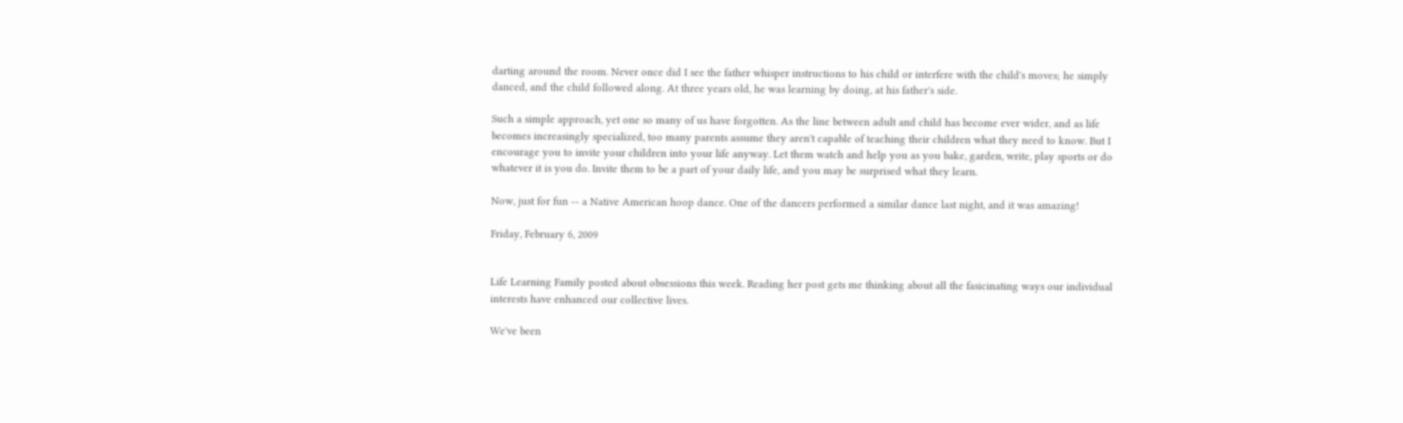darting around the room. Never once did I see the father whisper instructions to his child or interfere with the child's moves; he simply danced, and the child followed along. At three years old, he was learning by doing, at his father's side.

Such a simple approach, yet one so many of us have forgotten. As the line between adult and child has become ever wider, and as life becomes increasingly specialized, too many parents assume they aren't capable of teaching their children what they need to know. But I encourage you to invite your children into your life anyway. Let them watch and help you as you bake, garden, write, play sports or do whatever it is you do. Invite them to be a part of your daily life, and you may be surprised what they learn.

Now, just for fun -- a Native American hoop dance. One of the dancers performed a similar dance last night, and it was amazing!

Friday, February 6, 2009


Life Learning Family posted about obsessions this week. Reading her post gets me thinking about all the fasicinating ways our individual interests have enhanced our collective lives.

We've been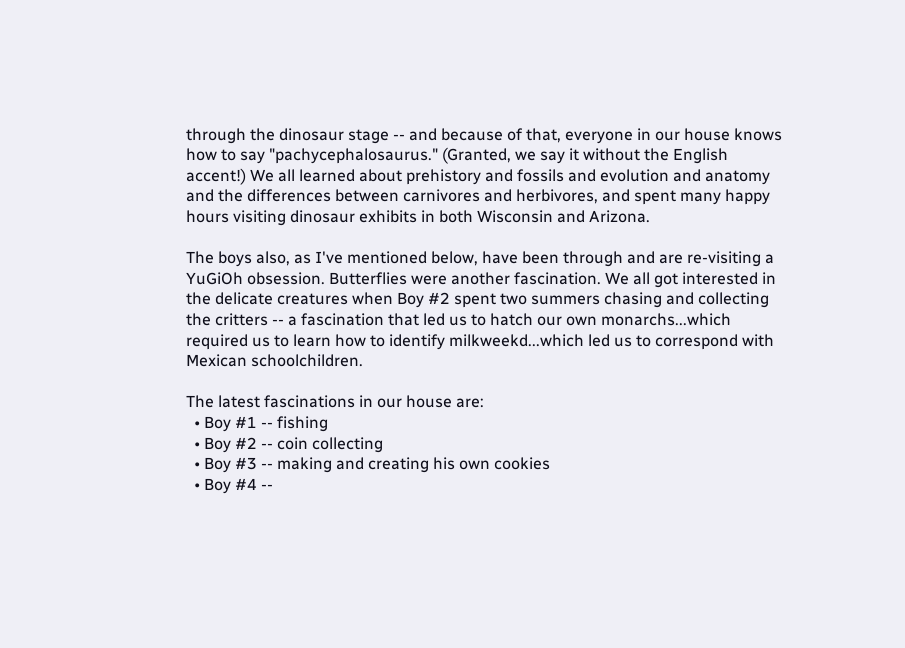through the dinosaur stage -- and because of that, everyone in our house knows how to say "pachycephalosaurus." (Granted, we say it without the English accent!) We all learned about prehistory and fossils and evolution and anatomy and the differences between carnivores and herbivores, and spent many happy hours visiting dinosaur exhibits in both Wisconsin and Arizona.

The boys also, as I've mentioned below, have been through and are re-visiting a YuGiOh obsession. Butterflies were another fascination. We all got interested in the delicate creatures when Boy #2 spent two summers chasing and collecting the critters -- a fascination that led us to hatch our own monarchs...which required us to learn how to identify milkweekd...which led us to correspond with Mexican schoolchildren.

The latest fascinations in our house are:
  • Boy #1 -- fishing
  • Boy #2 -- coin collecting
  • Boy #3 -- making and creating his own cookies
  • Boy #4 --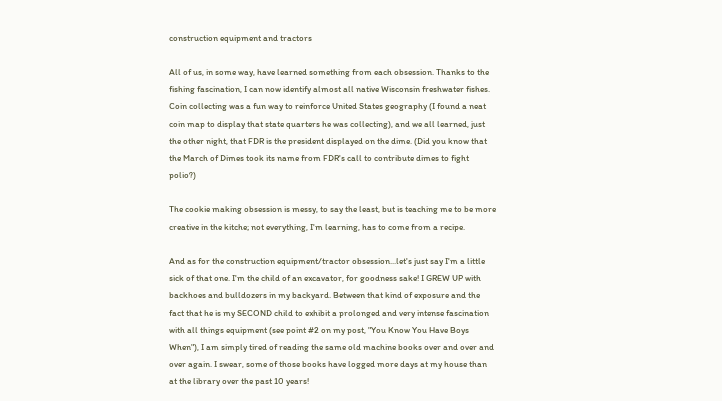construction equipment and tractors

All of us, in some way, have learned something from each obsession. Thanks to the fishing fascination, I can now identify almost all native Wisconsin freshwater fishes. Coin collecting was a fun way to reinforce United States geography (I found a neat coin map to display that state quarters he was collecting), and we all learned, just the other night, that FDR is the president displayed on the dime. (Did you know that the March of Dimes took its name from FDR's call to contribute dimes to fight polio?)

The cookie making obsession is messy, to say the least, but is teaching me to be more creative in the kitche; not everything, I'm learning, has to come from a recipe.

And as for the construction equipment/tractor obsession...let's just say I'm a little sick of that one. I'm the child of an excavator, for goodness sake! I GREW UP with backhoes and bulldozers in my backyard. Between that kind of exposure and the fact that he is my SECOND child to exhibit a prolonged and very intense fascination with all things equipment (see point #2 on my post, "You Know You Have Boys When"), I am simply tired of reading the same old machine books over and over and over again. I swear, some of those books have logged more days at my house than at the library over the past 10 years!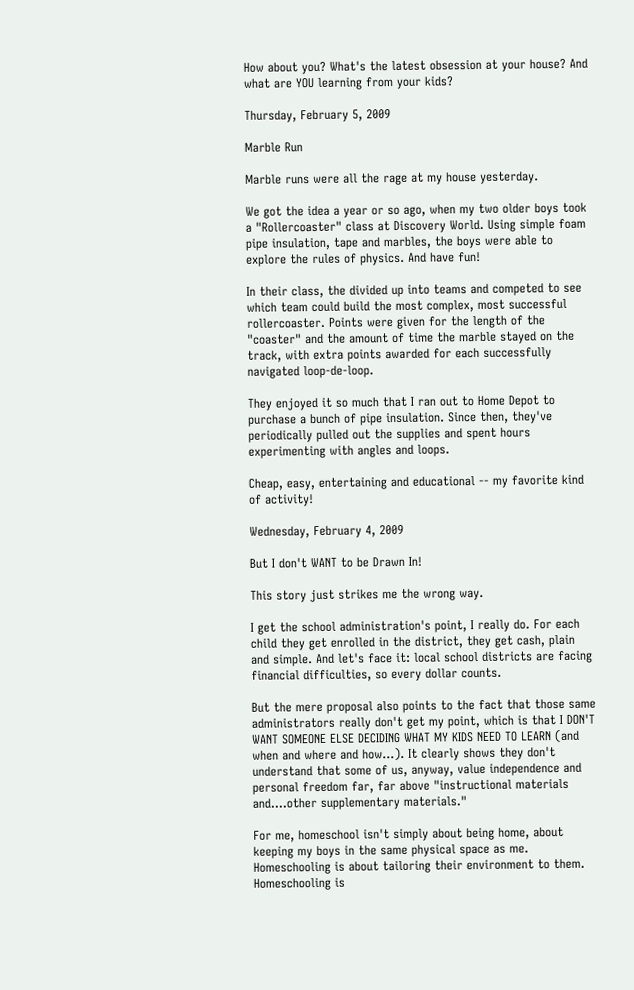How about you? What's the latest obsession at your house? And what are YOU learning from your kids?

Thursday, February 5, 2009

Marble Run

Marble runs were all the rage at my house yesterday.

We got the idea a year or so ago, when my two older boys took a "Rollercoaster" class at Discovery World. Using simple foam pipe insulation, tape and marbles, the boys were able to explore the rules of physics. And have fun!

In their class, the divided up into teams and competed to see which team could build the most complex, most successful rollercoaster. Points were given for the length of the "coaster" and the amount of time the marble stayed on the track, with extra points awarded for each successfully navigated loop-de-loop.

They enjoyed it so much that I ran out to Home Depot to purchase a bunch of pipe insulation. Since then, they've periodically pulled out the supplies and spent hours experimenting with angles and loops.

Cheap, easy, entertaining and educational -- my favorite kind of activity!

Wednesday, February 4, 2009

But I don't WANT to be Drawn In!

This story just strikes me the wrong way.

I get the school administration's point, I really do. For each child they get enrolled in the district, they get cash, plain and simple. And let's face it: local school districts are facing financial difficulties, so every dollar counts.

But the mere proposal also points to the fact that those same administrators really don't get my point, which is that I DON'T WANT SOMEONE ELSE DECIDING WHAT MY KIDS NEED TO LEARN (and when and where and how...). It clearly shows they don't understand that some of us, anyway, value independence and personal freedom far, far above "instructional materials and....other supplementary materials."

For me, homeschool isn't simply about being home, about keeping my boys in the same physical space as me. Homeschooling is about tailoring their environment to them. Homeschooling is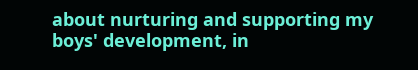about nurturing and supporting my boys' development, in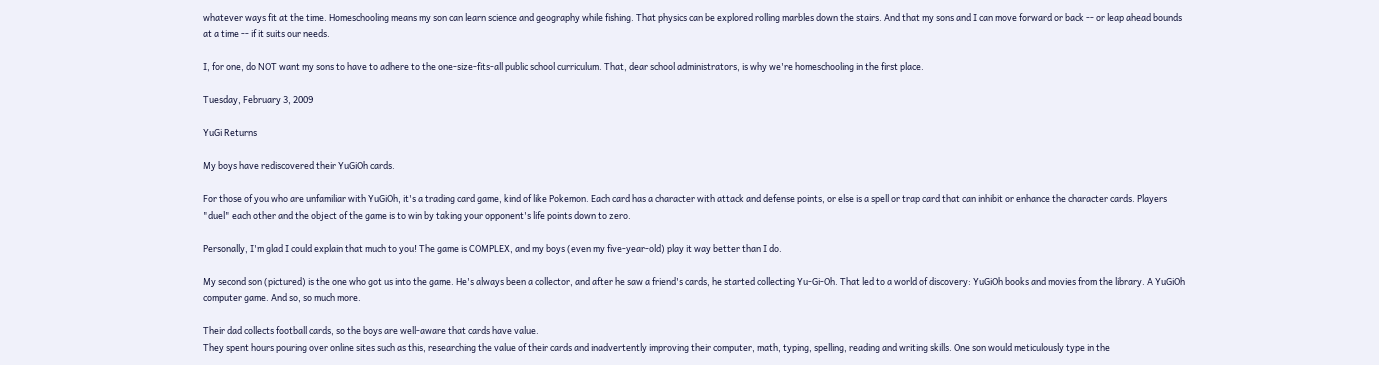whatever ways fit at the time. Homeschooling means my son can learn science and geography while fishing. That physics can be explored rolling marbles down the stairs. And that my sons and I can move forward or back -- or leap ahead bounds at a time -- if it suits our needs.

I, for one, do NOT want my sons to have to adhere to the one-size-fits-all public school curriculum. That, dear school administrators, is why we're homeschooling in the first place.

Tuesday, February 3, 2009

YuGi Returns

My boys have rediscovered their YuGiOh cards.

For those of you who are unfamiliar with YuGiOh, it's a trading card game, kind of like Pokemon. Each card has a character with attack and defense points, or else is a spell or trap card that can inhibit or enhance the character cards. Players "duel" each other and the object of the game is to win by taking your opponent's life points down to zero.

Personally, I'm glad I could explain that much to you! The game is COMPLEX, and my boys (even my five-year-old) play it way better than I do.

My second son (pictured) is the one who got us into the game. He's always been a collector, and after he saw a friend's cards, he started collecting Yu-Gi-Oh. That led to a world of discovery: YuGiOh books and movies from the library. A YuGiOh computer game. And so, so much more.

Their dad collects football cards, so the boys are well-aware that cards have value.
They spent hours pouring over online sites such as this, researching the value of their cards and inadvertently improving their computer, math, typing, spelling, reading and writing skills. One son would meticulously type in the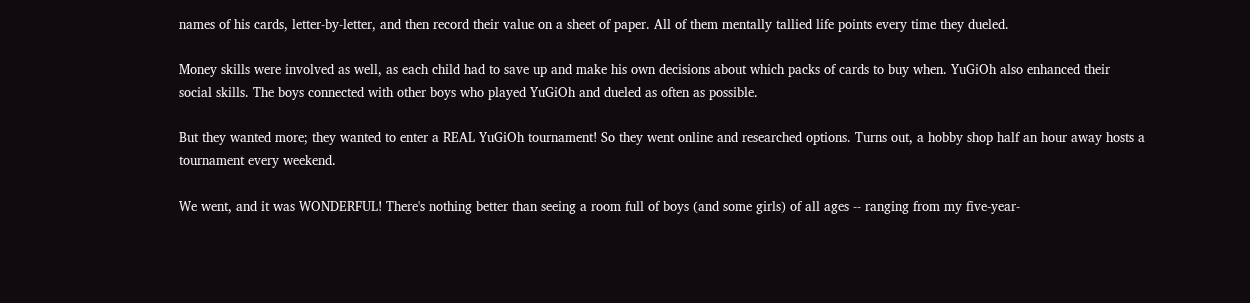names of his cards, letter-by-letter, and then record their value on a sheet of paper. All of them mentally tallied life points every time they dueled.

Money skills were involved as well, as each child had to save up and make his own decisions about which packs of cards to buy when. YuGiOh also enhanced their social skills. The boys connected with other boys who played YuGiOh and dueled as often as possible.

But they wanted more; they wanted to enter a REAL YuGiOh tournament! So they went online and researched options. Turns out, a hobby shop half an hour away hosts a tournament every weekend.

We went, and it was WONDERFUL! There's nothing better than seeing a room full of boys (and some girls) of all ages -- ranging from my five-year-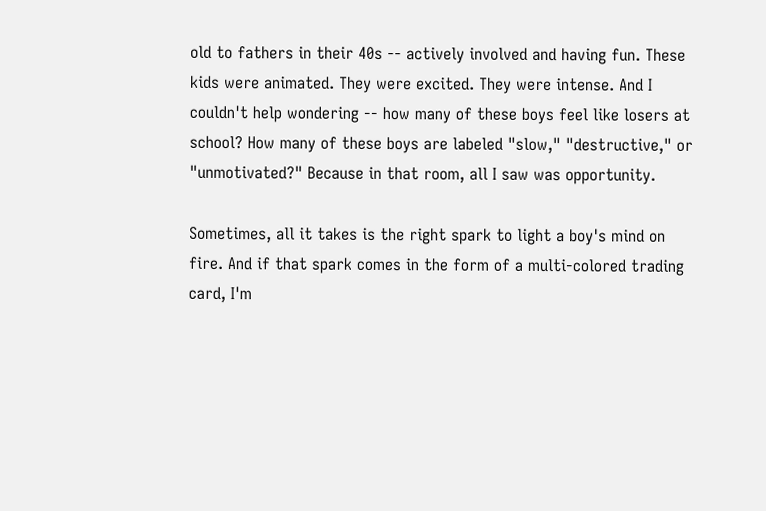old to fathers in their 40s -- actively involved and having fun. These kids were animated. They were excited. They were intense. And I couldn't help wondering -- how many of these boys feel like losers at school? How many of these boys are labeled "slow," "destructive," or "unmotivated?" Because in that room, all I saw was opportunity.

Sometimes, all it takes is the right spark to light a boy's mind on fire. And if that spark comes in the form of a multi-colored trading card, I'm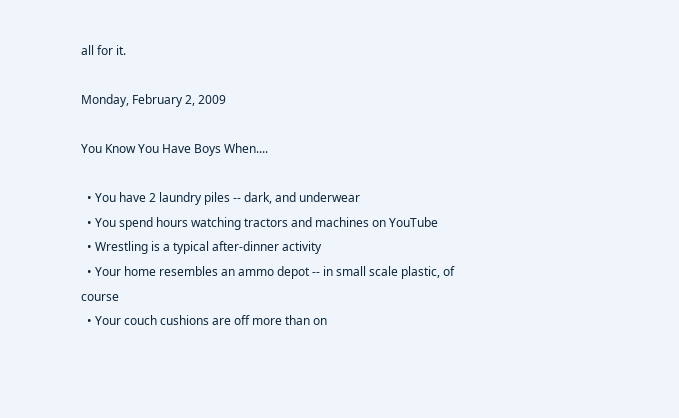all for it.

Monday, February 2, 2009

You Know You Have Boys When....

  • You have 2 laundry piles -- dark, and underwear
  • You spend hours watching tractors and machines on YouTube
  • Wrestling is a typical after-dinner activity
  • Your home resembles an ammo depot -- in small scale plastic, of course
  • Your couch cushions are off more than on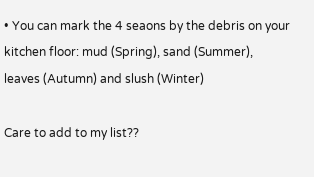• You can mark the 4 seaons by the debris on your kitchen floor: mud (Spring), sand (Summer), leaves (Autumn) and slush (Winter)

Care to add to my list??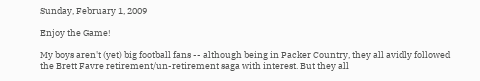Sunday, February 1, 2009

Enjoy the Game!

My boys aren't (yet) big football fans -- although being in Packer Country, they all avidly followed the Brett Favre retirement/un-retirement saga with interest. But they all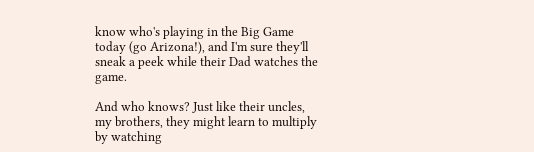know who's playing in the Big Game today (go Arizona!), and I'm sure they'll sneak a peek while their Dad watches the game.

And who knows? Just like their uncles, my brothers, they might learn to multiply by watching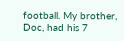football. My brother, Doc, had his 7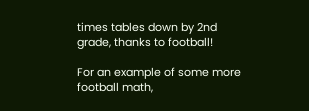times tables down by 2nd grade, thanks to football!

For an example of some more football math,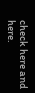check here and here.